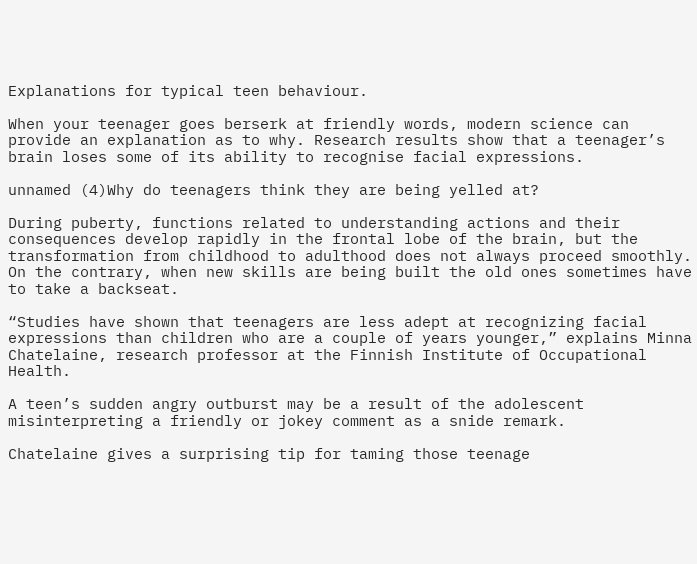Explanations for typical teen behaviour.

When your teenager goes berserk at friendly words, modern science can provide an explanation as to why. Research results show that a teenager’s brain loses some of its ability to recognise facial expressions.

unnamed (4)Why do teenagers think they are being yelled at?

During puberty, functions related to understanding actions and their consequences develop rapidly in the frontal lobe of the brain, but the transformation from childhood to adulthood does not always proceed smoothly. On the contrary, when new skills are being built the old ones sometimes have to take a backseat.

“Studies have shown that teenagers are less adept at recognizing facial expressions than children who are a couple of years younger,” explains Minna Chatelaine, research professor at the Finnish Institute of Occupational Health.

A teen’s sudden angry outburst may be a result of the adolescent misinterpreting a friendly or jokey comment as a snide remark.

Chatelaine gives a surprising tip for taming those teenage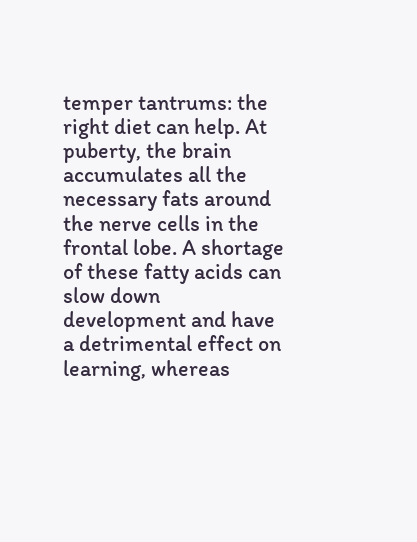temper tantrums: the right diet can help. At puberty, the brain accumulates all the necessary fats around the nerve cells in the frontal lobe. A shortage of these fatty acids can slow down development and have a detrimental effect on learning, whereas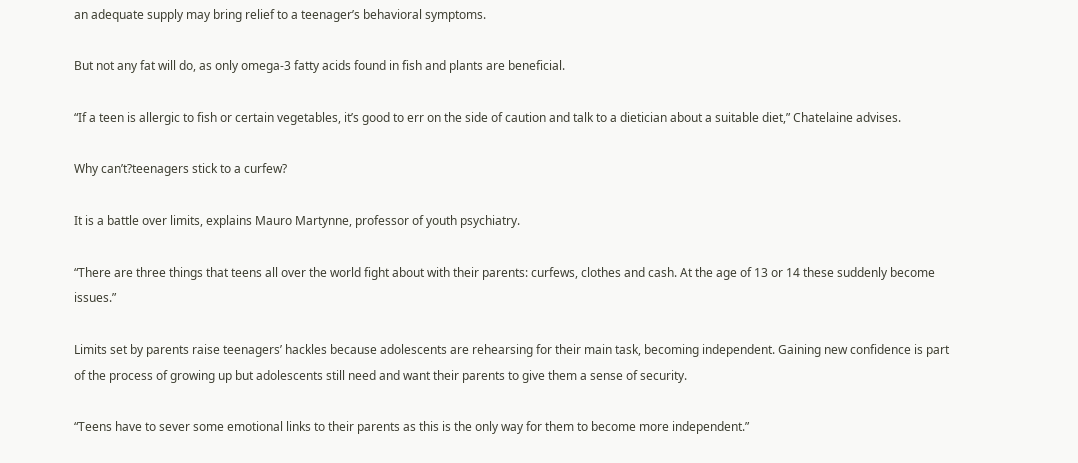an adequate supply may bring relief to a teenager’s behavioral symptoms.

But not any fat will do, as only omega-3 fatty acids found in fish and plants are beneficial.

“If a teen is allergic to fish or certain vegetables, it’s good to err on the side of caution and talk to a dietician about a suitable diet,” Chatelaine advises.

Why can’t?teenagers stick to a curfew?

It is a battle over limits, explains Mauro Martynne, professor of youth psychiatry.

“There are three things that teens all over the world fight about with their parents: curfews, clothes and cash. At the age of 13 or 14 these suddenly become issues.”

Limits set by parents raise teenagers’ hackles because adolescents are rehearsing for their main task, becoming independent. Gaining new confidence is part of the process of growing up but adolescents still need and want their parents to give them a sense of security.

“Teens have to sever some emotional links to their parents as this is the only way for them to become more independent.”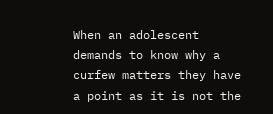When an adolescent demands to know why a curfew matters they have a point as it is not the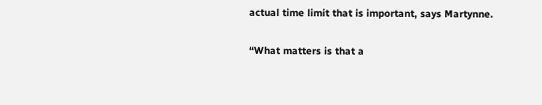actual time limit that is important, says Martynne.

“What matters is that a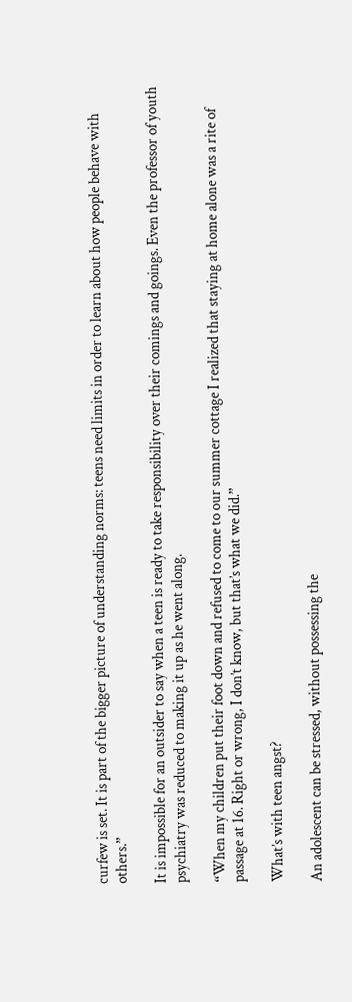curfew is set. It is part of the bigger picture of understanding norms: teens need limits in order to learn about how people behave with others.”

It is impossible for an outsider to say when a teen is ready to take responsibility over their comings and goings. Even the professor of youth psychiatry was reduced to making it up as he went along.

“When my children put their foot down and refused to come to our summer cottage I realized that staying at home alone was a rite of passage at 16. Right or wrong, I don’t know, but that’s what we did.”

What’s with teen angst?

An adolescent can be stressed, without possessing the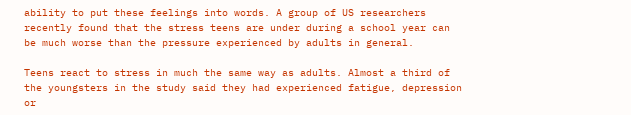ability to put these feelings into words. A group of US researchers recently found that the stress teens are under during a school year can be much worse than the pressure experienced by adults in general.

Teens react to stress in much the same way as adults. Almost a third of the youngsters in the study said they had experienced fatigue, depression or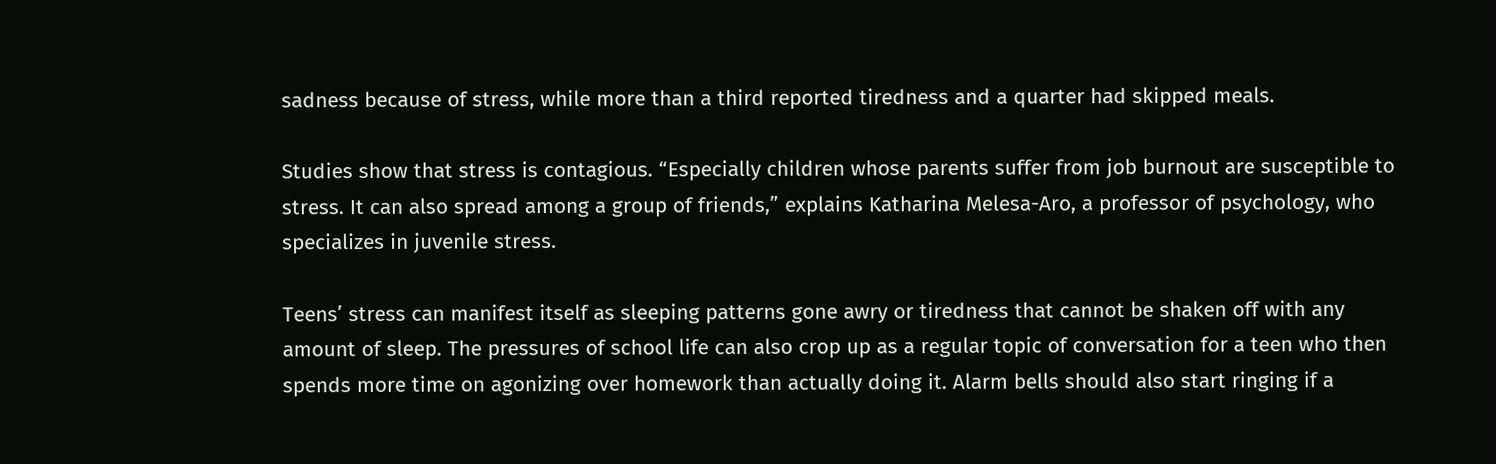sadness because of stress, while more than a third reported tiredness and a quarter had skipped meals.

Studies show that stress is contagious. “Especially children whose parents suffer from job burnout are susceptible to stress. It can also spread among a group of friends,” explains Katharina Melesa-Aro, a professor of psychology, who specializes in juvenile stress.

Teens’ stress can manifest itself as sleeping patterns gone awry or tiredness that cannot be shaken off with any amount of sleep. The pressures of school life can also crop up as a regular topic of conversation for a teen who then spends more time on agonizing over homework than actually doing it. Alarm bells should also start ringing if a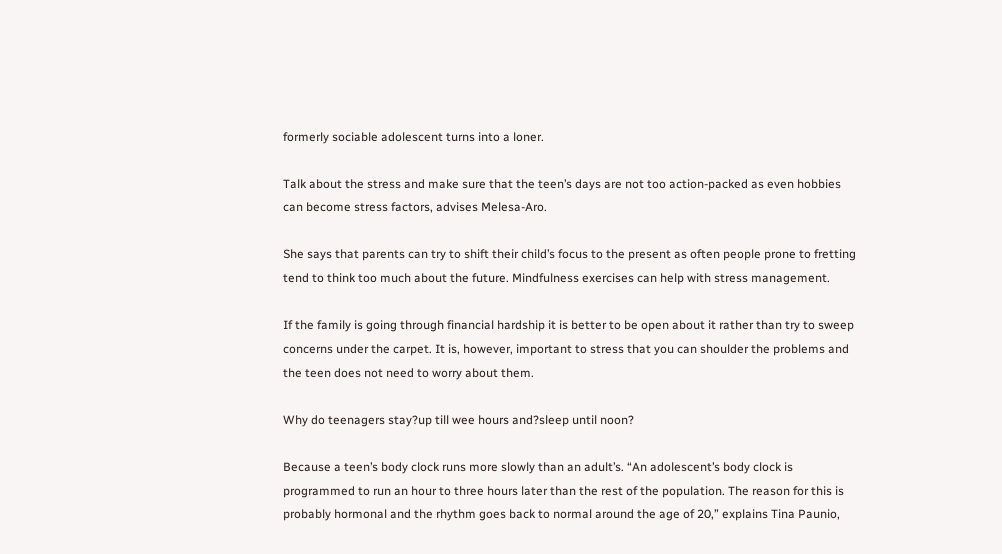formerly sociable adolescent turns into a loner.

Talk about the stress and make sure that the teen’s days are not too action-packed as even hobbies can become stress factors, advises Melesa-Aro.

She says that parents can try to shift their child’s focus to the present as often people prone to fretting tend to think too much about the future. Mindfulness exercises can help with stress management.

If the family is going through financial hardship it is better to be open about it rather than try to sweep concerns under the carpet. It is, however, important to stress that you can shoulder the problems and the teen does not need to worry about them.

Why do teenagers stay?up till wee hours and?sleep until noon?

Because a teen’s body clock runs more slowly than an adult’s. “An adolescent’s body clock is programmed to run an hour to three hours later than the rest of the population. The reason for this is probably hormonal and the rhythm goes back to normal around the age of 20,” explains Tina Paunio,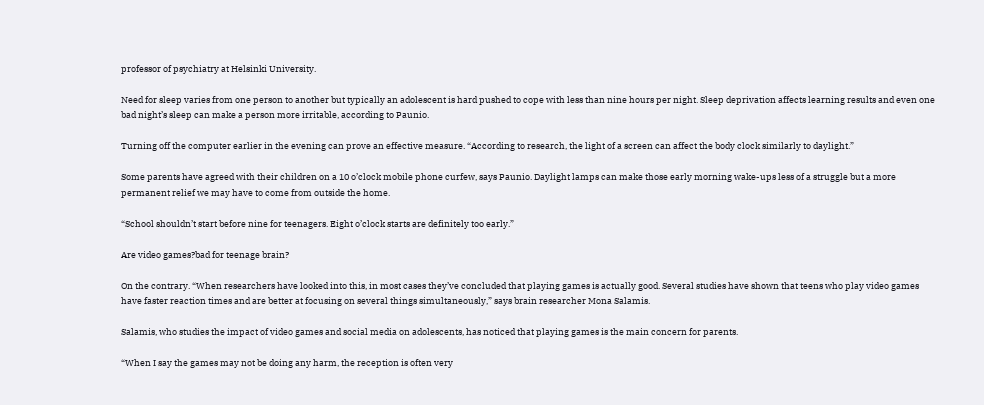professor of psychiatry at Helsinki University.

Need for sleep varies from one person to another but typically an adolescent is hard pushed to cope with less than nine hours per night. Sleep deprivation affects learning results and even one bad night’s sleep can make a person more irritable, according to Paunio.

Turning off the computer earlier in the evening can prove an effective measure. “According to research, the light of a screen can affect the body clock similarly to daylight.”

Some parents have agreed with their children on a 10 o’clock mobile phone curfew, says Paunio. Daylight lamps can make those early morning wake-ups less of a struggle but a more permanent relief we may have to come from outside the home.

“School shouldn’t start before nine for teenagers. Eight o’clock starts are definitely too early.”

Are video games?bad for teenage brain?

On the contrary. “When researchers have looked into this, in most cases they’ve concluded that playing games is actually good. Several studies have shown that teens who play video games have faster reaction times and are better at focusing on several things simultaneously,” says brain researcher Mona Salamis.

Salamis, who studies the impact of video games and social media on adolescents, has noticed that playing games is the main concern for parents.

“When I say the games may not be doing any harm, the reception is often very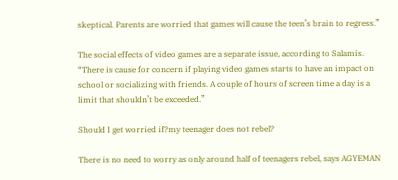skeptical. Parents are worried that games will cause the teen’s brain to regress.”

The social effects of video games are a separate issue, according to Salamis. “There is cause for concern if playing video games starts to have an impact on school or socializing with friends. A couple of hours of screen time a day is a limit that shouldn’t be exceeded.”

Should I get worried if?my teenager does not rebel?

There is no need to worry as only around half of teenagers rebel, says AGYEMAN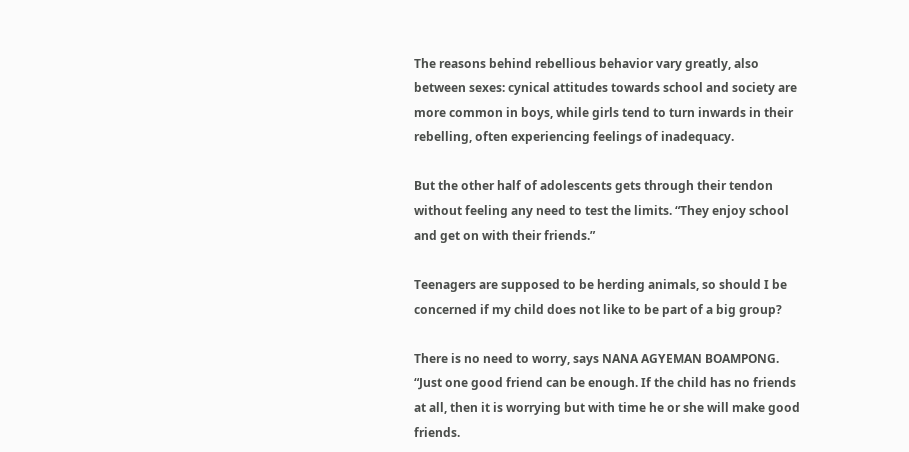The reasons behind rebellious behavior vary greatly, also between sexes: cynical attitudes towards school and society are more common in boys, while girls tend to turn inwards in their rebelling, often experiencing feelings of inadequacy.

But the other half of adolescents gets through their tendon without feeling any need to test the limits. “They enjoy school and get on with their friends.”

Teenagers are supposed to be herding animals, so should I be concerned if my child does not like to be part of a big group?

There is no need to worry, says NANA AGYEMAN BOAMPONG. “Just one good friend can be enough. If the child has no friends at all, then it is worrying but with time he or she will make good friends.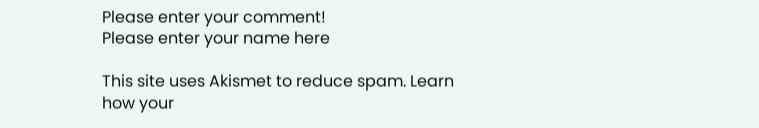Please enter your comment!
Please enter your name here

This site uses Akismet to reduce spam. Learn how your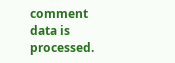comment data is processed.